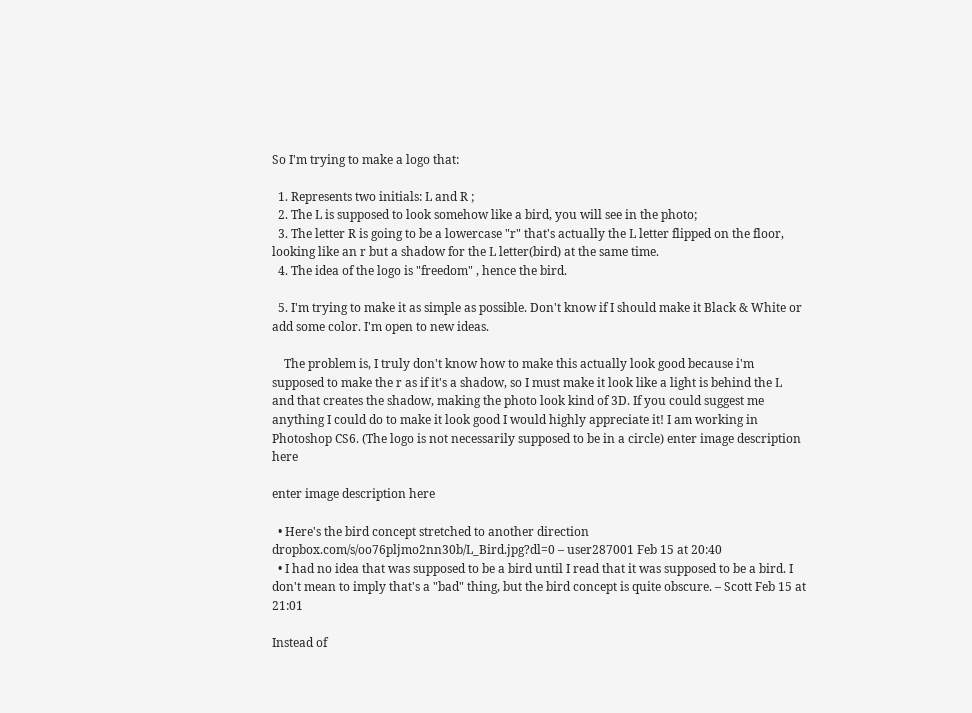So I'm trying to make a logo that:

  1. Represents two initials: L and R ;
  2. The L is supposed to look somehow like a bird, you will see in the photo;
  3. The letter R is going to be a lowercase "r" that's actually the L letter flipped on the floor, looking like an r but a shadow for the L letter(bird) at the same time.
  4. The idea of the logo is "freedom" , hence the bird.

  5. I'm trying to make it as simple as possible. Don't know if I should make it Black & White or add some color. I'm open to new ideas.

    The problem is, I truly don't know how to make this actually look good because i'm supposed to make the r as if it's a shadow, so I must make it look like a light is behind the L and that creates the shadow, making the photo look kind of 3D. If you could suggest me anything I could do to make it look good I would highly appreciate it! I am working in Photoshop CS6. (The logo is not necessarily supposed to be in a circle) enter image description here

enter image description here

  • Here's the bird concept stretched to another direction dropbox.com/s/oo76pljmo2nn30b/L_Bird.jpg?dl=0 – user287001 Feb 15 at 20:40
  • I had no idea that was supposed to be a bird until I read that it was supposed to be a bird. I don't mean to imply that's a "bad" thing, but the bird concept is quite obscure. – Scott Feb 15 at 21:01

Instead of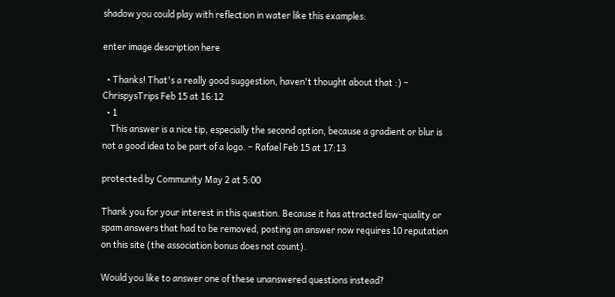shadow you could play with reflection in water like this examples:

enter image description here

  • Thanks! That's a really good suggestion, haven't thought about that :) – ChrispysTrips Feb 15 at 16:12
  • 1
    This answer is a nice tip, especially the second option, because a gradient or blur is not a good idea to be part of a logo. – Rafael Feb 15 at 17:13

protected by Community May 2 at 5:00

Thank you for your interest in this question. Because it has attracted low-quality or spam answers that had to be removed, posting an answer now requires 10 reputation on this site (the association bonus does not count).

Would you like to answer one of these unanswered questions instead?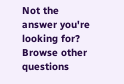Not the answer you're looking for? Browse other questions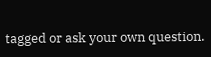tagged or ask your own question.